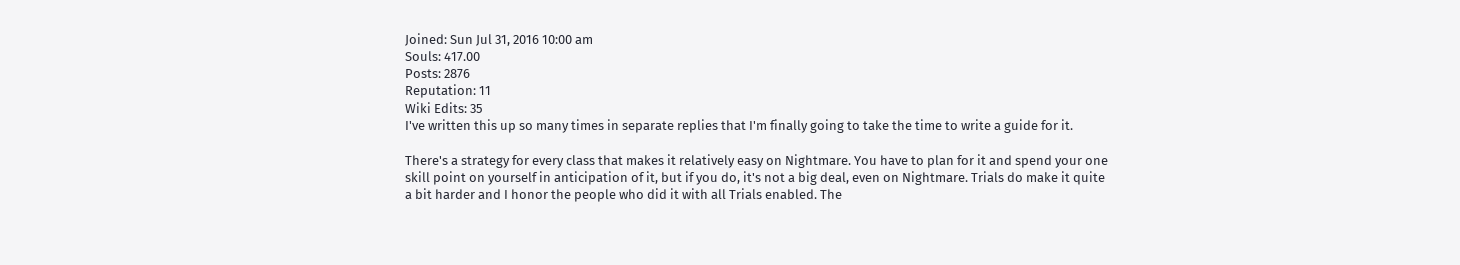Joined: Sun Jul 31, 2016 10:00 am
Souls: 417.00
Posts: 2876
Reputation: 11
Wiki Edits: 35
I've written this up so many times in separate replies that I'm finally going to take the time to write a guide for it.

There's a strategy for every class that makes it relatively easy on Nightmare. You have to plan for it and spend your one skill point on yourself in anticipation of it, but if you do, it's not a big deal, even on Nightmare. Trials do make it quite a bit harder and I honor the people who did it with all Trials enabled. The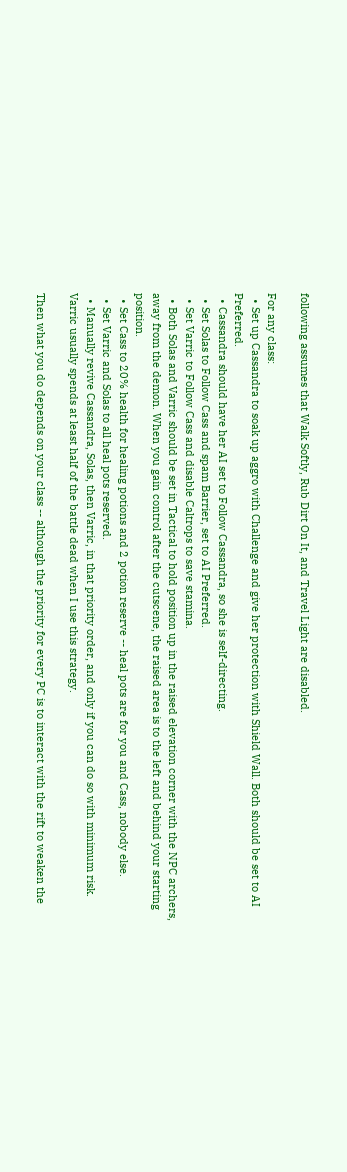following assumes that Walk Softly, Rub Dirt On It, and Travel Light are disabled.

For any class:
  • Set up Cassandra to soak up aggro with Challenge and give her protection with Shield Wall. Both should be set to AI Preferred.
  • Cassandra should have her AI set to Follow Cassandra, so she is self-directing.
  • Set Solas to Follow Cass and spam Barrier, set to AI Preferred.
  • Set Varric to Follow Cass and disable Caltrops to save stamina.
  • Both Solas and Varric should be set in Tactical to hold position up in the raised elevation corner with the NPC archers, away from the demon. When you gain control after the cutscene, the raised area is to the left and behind your starting position.
  • Set Cass to 20% health for healing potions and 2 potion reserve -- heal pots are for you and Cass, nobody else.
  • Set Varric and Solas to all heal pots reserved.
  • Manually revive Cassandra, Solas, then Varric, in that priority order, and only if you can do so with minimum risk. Varric usually spends at least half of the battle dead when I use this strategy.

Then what you do depends on your class -- although the priority for every PC is to interact with the rift to weaken the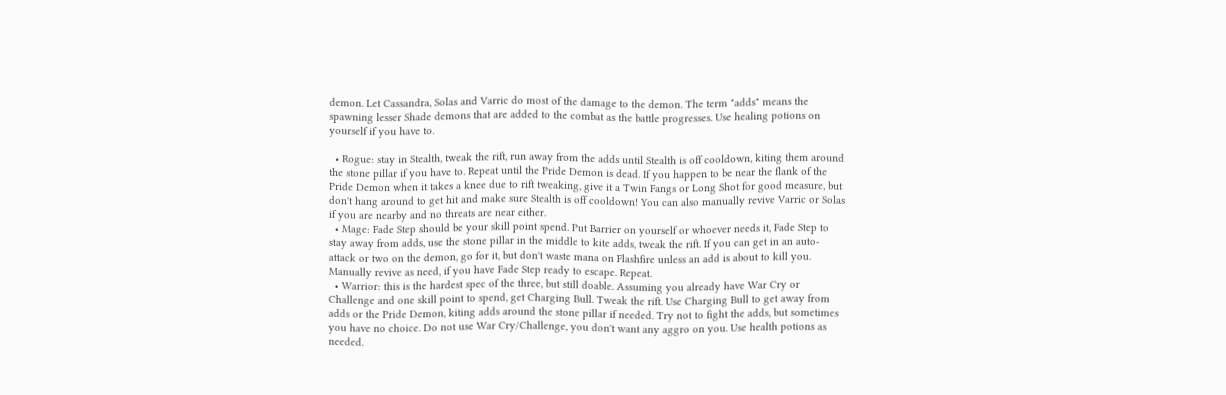demon. Let Cassandra, Solas and Varric do most of the damage to the demon. The term "adds" means the spawning lesser Shade demons that are added to the combat as the battle progresses. Use healing potions on yourself if you have to.

  • Rogue: stay in Stealth, tweak the rift, run away from the adds until Stealth is off cooldown, kiting them around the stone pillar if you have to. Repeat until the Pride Demon is dead. If you happen to be near the flank of the Pride Demon when it takes a knee due to rift tweaking, give it a Twin Fangs or Long Shot for good measure, but don't hang around to get hit and make sure Stealth is off cooldown! You can also manually revive Varric or Solas if you are nearby and no threats are near either.
  • Mage: Fade Step should be your skill point spend. Put Barrier on yourself or whoever needs it, Fade Step to stay away from adds, use the stone pillar in the middle to kite adds, tweak the rift. If you can get in an auto-attack or two on the demon, go for it, but don't waste mana on Flashfire unless an add is about to kill you. Manually revive as need, if you have Fade Step ready to escape. Repeat.
  • Warrior: this is the hardest spec of the three, but still doable. Assuming you already have War Cry or Challenge and one skill point to spend, get Charging Bull. Tweak the rift. Use Charging Bull to get away from adds or the Pride Demon, kiting adds around the stone pillar if needed. Try not to fight the adds, but sometimes you have no choice. Do not use War Cry/Challenge, you don't want any aggro on you. Use health potions as needed.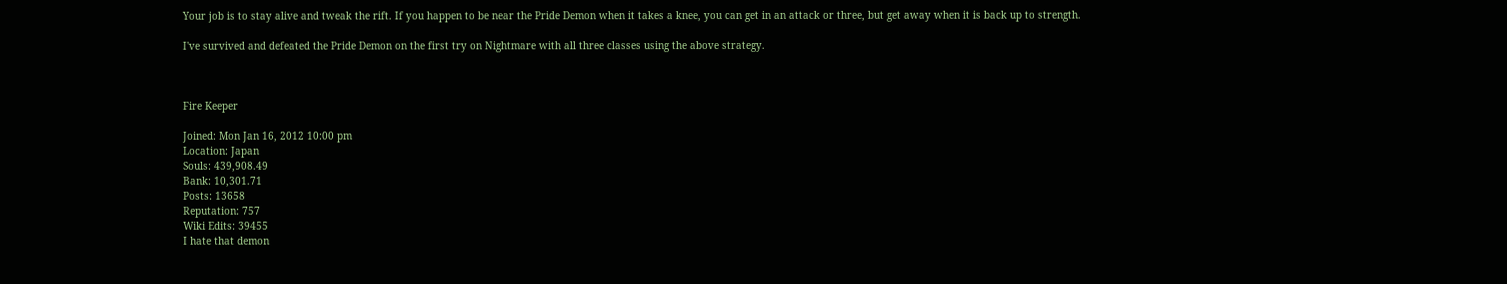Your job is to stay alive and tweak the rift. If you happen to be near the Pride Demon when it takes a knee, you can get in an attack or three, but get away when it is back up to strength.

I've survived and defeated the Pride Demon on the first try on Nightmare with all three classes using the above strategy.



Fire Keeper

Joined: Mon Jan 16, 2012 10:00 pm
Location: Japan
Souls: 439,908.49
Bank: 10,301.71
Posts: 13658
Reputation: 757
Wiki Edits: 39455
I hate that demon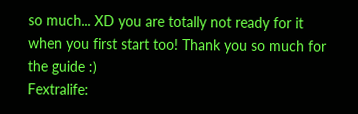so much... XD you are totally not ready for it when you first start too! Thank you so much for the guide :)
Fextralife: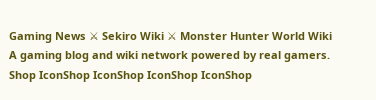Gaming News ⚔ Sekiro Wiki ⚔ Monster Hunter World Wiki
A gaming blog and wiki network powered by real gamers.
Shop IconShop IconShop IconShop IconShop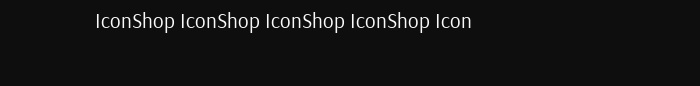IconShop IconShop IconShop IconShop Icon